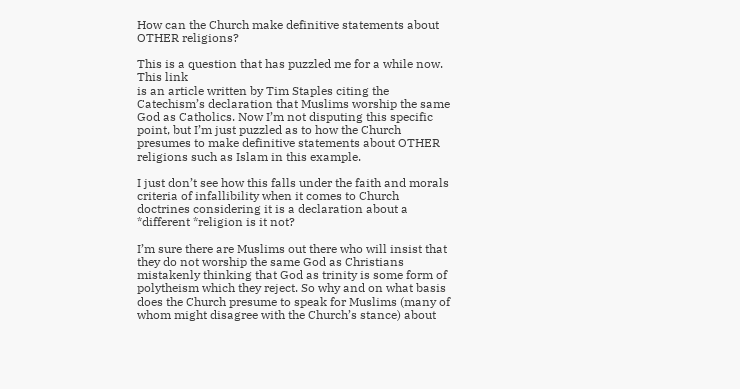How can the Church make definitive statements about OTHER religions?

This is a question that has puzzled me for a while now. This link
is an article written by Tim Staples citing the Catechism’s declaration that Muslims worship the same God as Catholics. Now I’m not disputing this specific point, but I’m just puzzled as to how the Church presumes to make definitive statements about OTHER religions such as Islam in this example.

I just don’t see how this falls under the faith and morals criteria of infallibility when it comes to Church doctrines considering it is a declaration about a *different *religion is it not?

I’m sure there are Muslims out there who will insist that they do not worship the same God as Christians mistakenly thinking that God as trinity is some form of polytheism which they reject. So why and on what basis does the Church presume to speak for Muslims (many of whom might disagree with the Church’s stance) about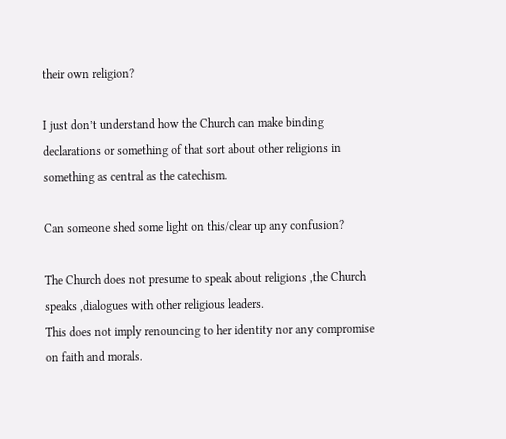their own religion?

I just don’t understand how the Church can make binding declarations or something of that sort about other religions in something as central as the catechism.

Can someone shed some light on this/clear up any confusion?

The Church does not presume to speak about religions ,the Church speaks ,dialogues with other religious leaders.
This does not imply renouncing to her identity nor any compromise on faith and morals.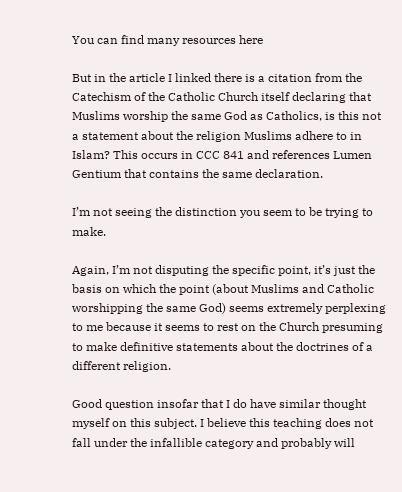You can find many resources here

But in the article I linked there is a citation from the Catechism of the Catholic Church itself declaring that Muslims worship the same God as Catholics, is this not a statement about the religion Muslims adhere to in Islam? This occurs in CCC 841 and references Lumen Gentium that contains the same declaration.

I’m not seeing the distinction you seem to be trying to make.

Again, I’m not disputing the specific point, it’s just the basis on which the point (about Muslims and Catholic worshipping the same God) seems extremely perplexing to me because it seems to rest on the Church presuming to make definitive statements about the doctrines of a different religion.

Good question insofar that I do have similar thought myself on this subject. I believe this teaching does not fall under the infallible category and probably will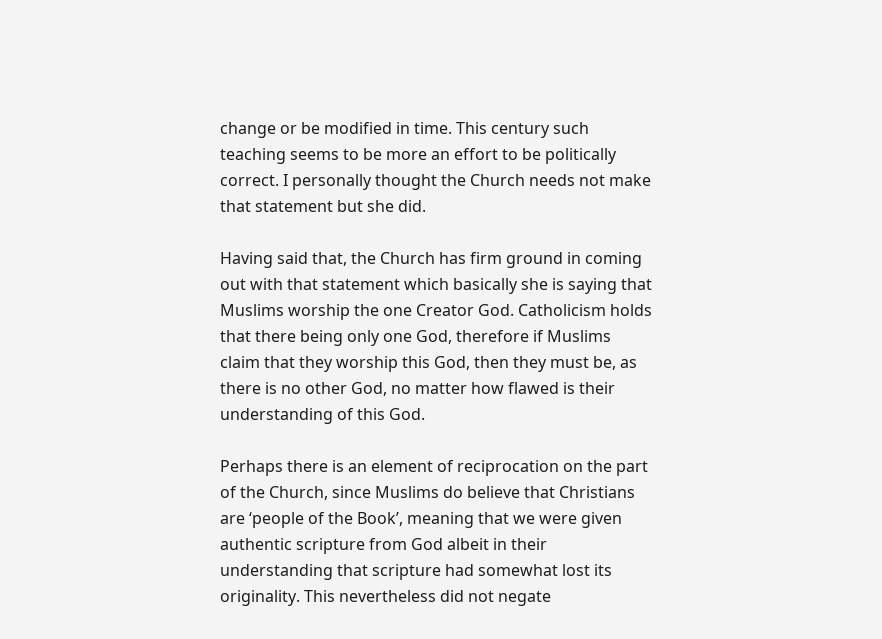change or be modified in time. This century such teaching seems to be more an effort to be politically correct. I personally thought the Church needs not make that statement but she did.

Having said that, the Church has firm ground in coming out with that statement which basically she is saying that Muslims worship the one Creator God. Catholicism holds that there being only one God, therefore if Muslims claim that they worship this God, then they must be, as there is no other God, no matter how flawed is their understanding of this God.

Perhaps there is an element of reciprocation on the part of the Church, since Muslims do believe that Christians are ‘people of the Book’, meaning that we were given authentic scripture from God albeit in their understanding that scripture had somewhat lost its originality. This nevertheless did not negate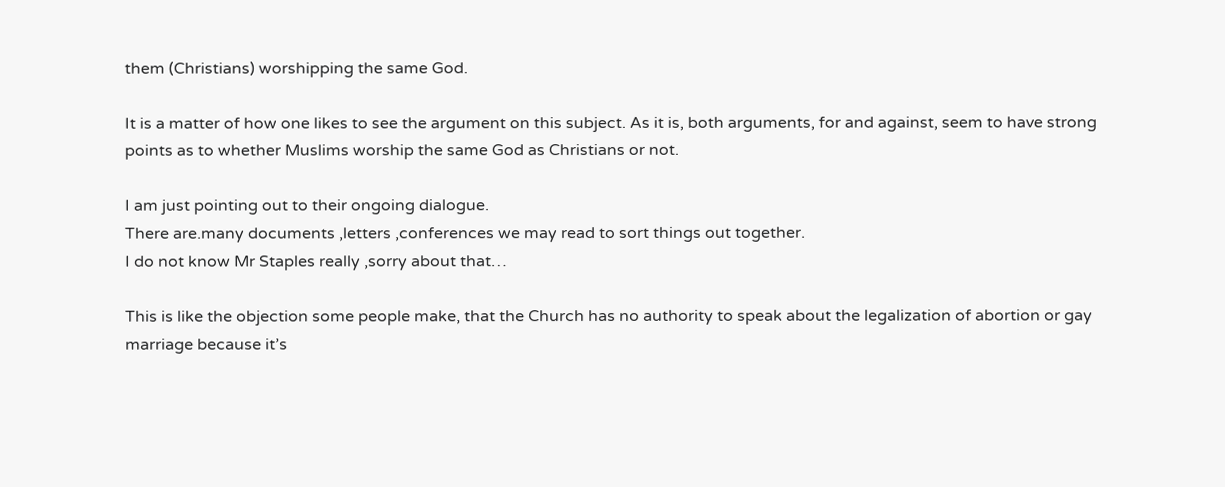them (Christians) worshipping the same God.

It is a matter of how one likes to see the argument on this subject. As it is, both arguments, for and against, seem to have strong points as to whether Muslims worship the same God as Christians or not.

I am just pointing out to their ongoing dialogue.
There are.many documents ,letters ,conferences we may read to sort things out together.
I do not know Mr Staples really ,sorry about that…

This is like the objection some people make, that the Church has no authority to speak about the legalization of abortion or gay marriage because it’s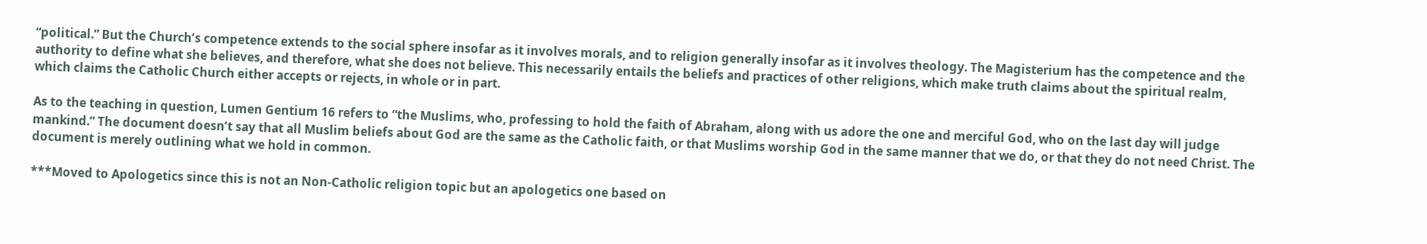“political.” But the Church’s competence extends to the social sphere insofar as it involves morals, and to religion generally insofar as it involves theology. The Magisterium has the competence and the authority to define what she believes, and therefore, what she does not believe. This necessarily entails the beliefs and practices of other religions, which make truth claims about the spiritual realm, which claims the Catholic Church either accepts or rejects, in whole or in part.

As to the teaching in question, Lumen Gentium 16 refers to “the Muslims, who, professing to hold the faith of Abraham, along with us adore the one and merciful God, who on the last day will judge mankind.” The document doesn’t say that all Muslim beliefs about God are the same as the Catholic faith, or that Muslims worship God in the same manner that we do, or that they do not need Christ. The document is merely outlining what we hold in common.

***Moved to Apologetics since this is not an Non-Catholic religion topic but an apologetics one based on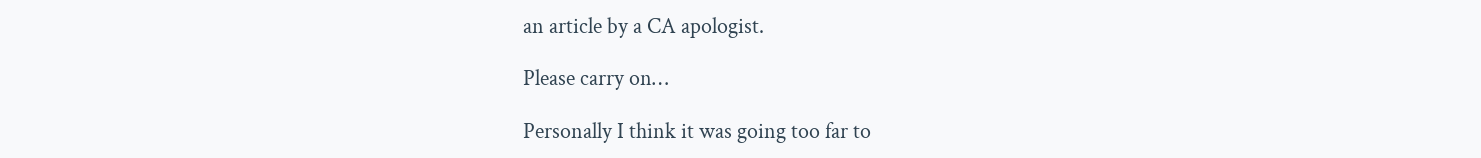an article by a CA apologist.

Please carry on…

Personally I think it was going too far to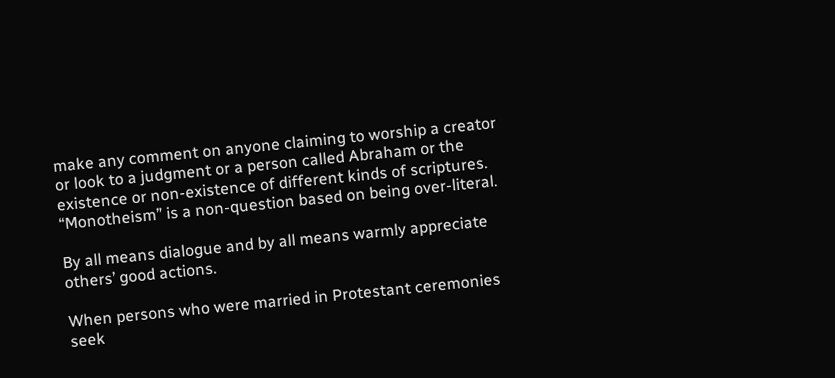make any comment on anyone claiming to worship a creator or look to a judgment or a person called Abraham or the existence or non-existence of different kinds of scriptures. “Monotheism” is a non-question based on being over-literal.

By all means dialogue and by all means warmly appreciate others’ good actions.

When persons who were married in Protestant ceremonies seek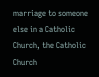marriage to someone else in a Catholic Church, the Catholic Church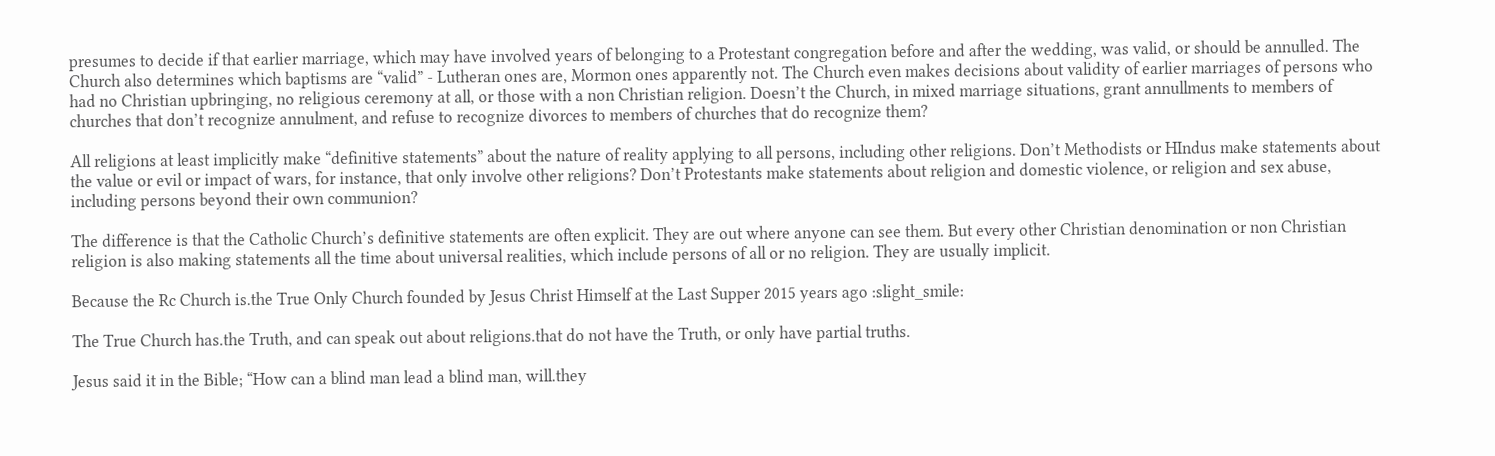presumes to decide if that earlier marriage, which may have involved years of belonging to a Protestant congregation before and after the wedding, was valid, or should be annulled. The Church also determines which baptisms are “valid” - Lutheran ones are, Mormon ones apparently not. The Church even makes decisions about validity of earlier marriages of persons who had no Christian upbringing, no religious ceremony at all, or those with a non Christian religion. Doesn’t the Church, in mixed marriage situations, grant annullments to members of churches that don’t recognize annulment, and refuse to recognize divorces to members of churches that do recognize them?

All religions at least implicitly make “definitive statements” about the nature of reality applying to all persons, including other religions. Don’t Methodists or HIndus make statements about the value or evil or impact of wars, for instance, that only involve other religions? Don’t Protestants make statements about religion and domestic violence, or religion and sex abuse, including persons beyond their own communion?

The difference is that the Catholic Church’s definitive statements are often explicit. They are out where anyone can see them. But every other Christian denomination or non Christian religion is also making statements all the time about universal realities, which include persons of all or no religion. They are usually implicit.

Because the Rc Church is.the True Only Church founded by Jesus Christ Himself at the Last Supper 2015 years ago :slight_smile:

The True Church has.the Truth, and can speak out about religions.that do not have the Truth, or only have partial truths.

Jesus said it in the Bible; “How can a blind man lead a blind man, will.they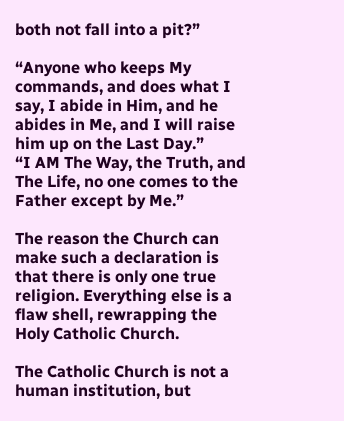both not fall into a pit?”

“Anyone who keeps My commands, and does what I say, I abide in Him, and he abides in Me, and I will raise him up on the Last Day.”
“I AM The Way, the Truth, and The Life, no one comes to the Father except by Me.”

The reason the Church can make such a declaration is that there is only one true religion. Everything else is a flaw shell, rewrapping the Holy Catholic Church.

The Catholic Church is not a human institution, but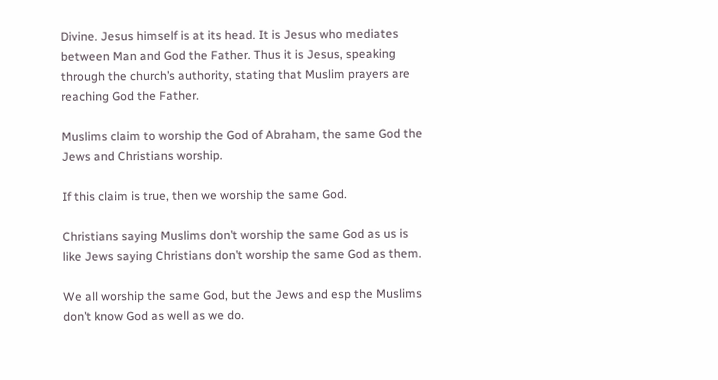Divine. Jesus himself is at its head. It is Jesus who mediates between Man and God the Father. Thus it is Jesus, speaking through the church’s authority, stating that Muslim prayers are reaching God the Father.

Muslims claim to worship the God of Abraham, the same God the Jews and Christians worship.

If this claim is true, then we worship the same God.

Christians saying Muslims don’t worship the same God as us is like Jews saying Christians don’t worship the same God as them.

We all worship the same God, but the Jews and esp the Muslims don’t know God as well as we do.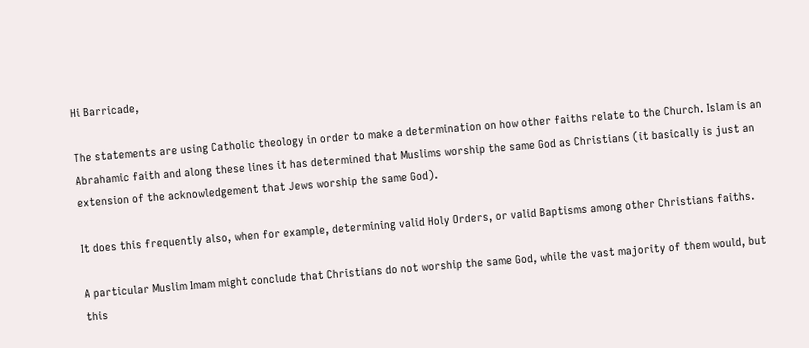Hi Barricade,

The statements are using Catholic theology in order to make a determination on how other faiths relate to the Church. Islam is an Abrahamic faith and along these lines it has determined that Muslims worship the same God as Christians (it basically is just an extension of the acknowledgement that Jews worship the same God).

It does this frequently also, when for example, determining valid Holy Orders, or valid Baptisms among other Christians faiths.

A particular Muslim Imam might conclude that Christians do not worship the same God, while the vast majority of them would, but this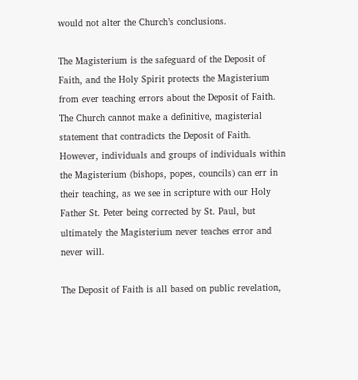would not alter the Church’s conclusions.

The Magisterium is the safeguard of the Deposit of Faith, and the Holy Spirit protects the Magisterium from ever teaching errors about the Deposit of Faith. The Church cannot make a definitive, magisterial statement that contradicts the Deposit of Faith. However, individuals and groups of individuals within the Magisterium (bishops, popes, councils) can err in their teaching, as we see in scripture with our Holy Father St. Peter being corrected by St. Paul, but ultimately the Magisterium never teaches error and never will.

The Deposit of Faith is all based on public revelation,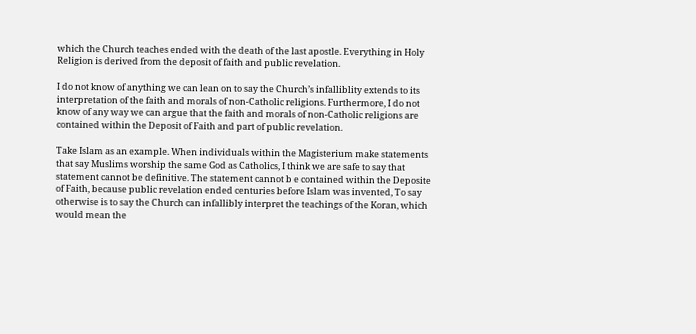which the Church teaches ended with the death of the last apostle. Everything in Holy Religion is derived from the deposit of faith and public revelation.

I do not know of anything we can lean on to say the Church’s infalliblity extends to its interpretation of the faith and morals of non-Catholic religions. Furthermore, I do not know of any way we can argue that the faith and morals of non-Catholic religions are contained within the Deposit of Faith and part of public revelation.

Take Islam as an example. When individuals within the Magisterium make statements that say Muslims worship the same God as Catholics, I think we are safe to say that statement cannot be definitive. The statement cannot b e contained within the Deposite of Faith, because public revelation ended centuries before Islam was invented, To say otherwise is to say the Church can infallibly interpret the teachings of the Koran, which would mean the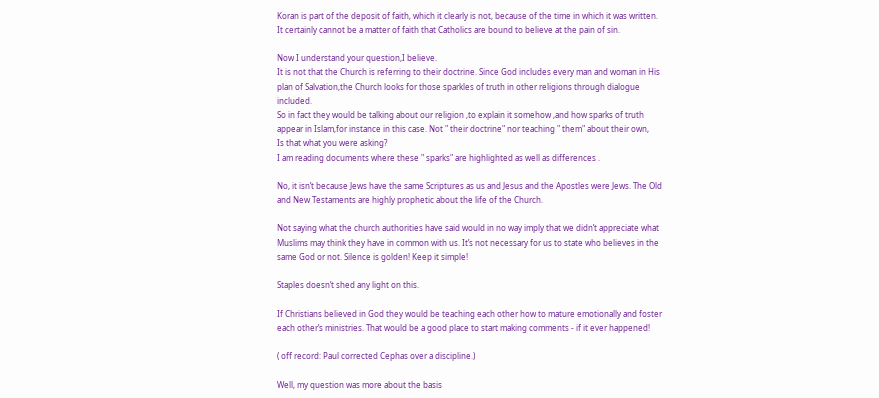Koran is part of the deposit of faith, which it clearly is not, because of the time in which it was written. It certainly cannot be a matter of faith that Catholics are bound to believe at the pain of sin.

Now I understand your question,I believe.
It is not that the Church is referring to their doctrine. Since God includes every man and woman in His plan of Salvation,the Church looks for those sparkles of truth in other religions through dialogue included.
So in fact they would be talking about our religion ,to explain it somehow ,and how sparks of truth appear in Islam,for instance in this case. Not " their doctrine" nor teaching " them" about their own,
Is that what you were asking?
I am reading documents where these " sparks" are highlighted as well as differences .

No, it isn’t because Jews have the same Scriptures as us and Jesus and the Apostles were Jews. The Old and New Testaments are highly prophetic about the life of the Church.

Not saying what the church authorities have said would in no way imply that we didn’t appreciate what Muslims may think they have in common with us. It’s not necessary for us to state who believes in the same God or not. Silence is golden! Keep it simple!

Staples doesn’t shed any light on this.

If Christians believed in God they would be teaching each other how to mature emotionally and foster each other’s ministries. That would be a good place to start making comments - if it ever happened!

( off record: Paul corrected Cephas over a discipline.)

Well, my question was more about the basis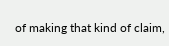of making that kind of claim,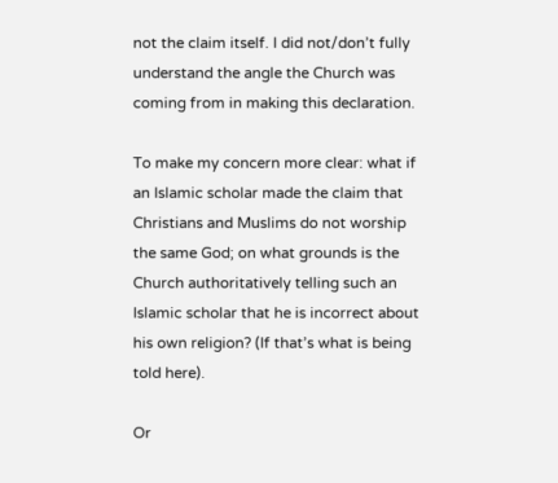not the claim itself. I did not/don’t fully understand the angle the Church was coming from in making this declaration.

To make my concern more clear: what if an Islamic scholar made the claim that Christians and Muslims do not worship the same God; on what grounds is the Church authoritatively telling such an Islamic scholar that he is incorrect about his own religion? (If that’s what is being told here).

Or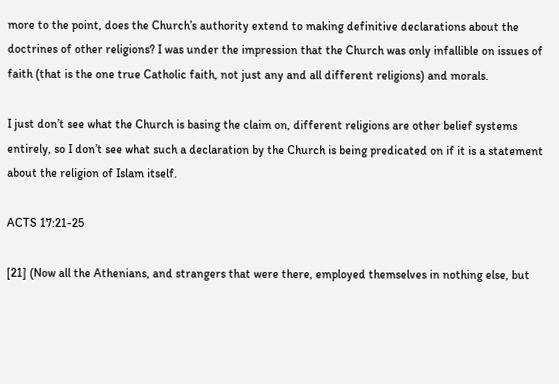more to the point, does the Church’s authority extend to making definitive declarations about the doctrines of other religions? I was under the impression that the Church was only infallible on issues of faith (that is the one true Catholic faith, not just any and all different religions) and morals.

I just don’t see what the Church is basing the claim on, different religions are other belief systems entirely, so I don’t see what such a declaration by the Church is being predicated on if it is a statement about the religion of Islam itself.

ACTS 17:21-25

[21] (Now all the Athenians, and strangers that were there, employed themselves in nothing else, but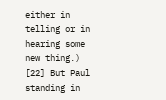either in telling or in hearing some new thing.) [22] But Paul standing in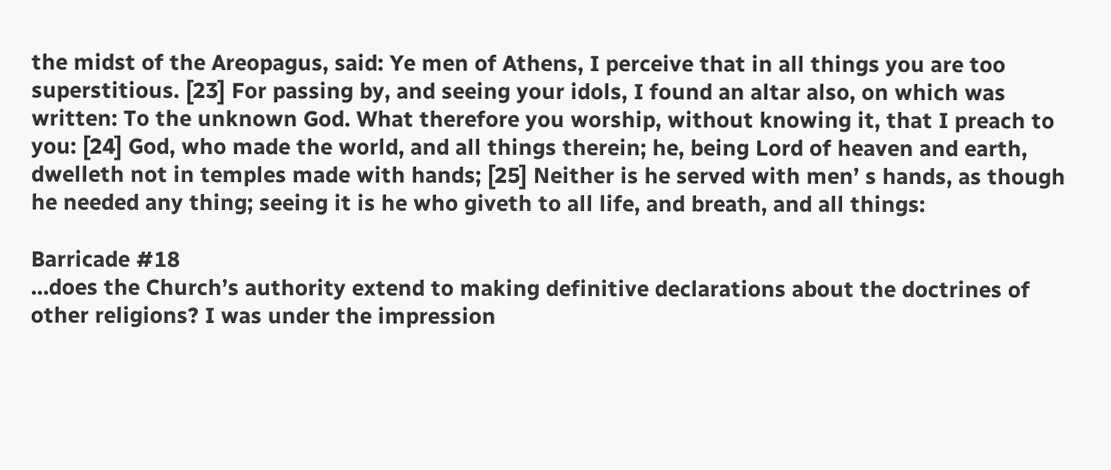the midst of the Areopagus, said: Ye men of Athens, I perceive that in all things you are too superstitious. [23] For passing by, and seeing your idols, I found an altar also, on which was written: To the unknown God. What therefore you worship, without knowing it, that I preach to you: [24] God, who made the world, and all things therein; he, being Lord of heaven and earth, dwelleth not in temples made with hands; [25] Neither is he served with men’ s hands, as though he needed any thing; seeing it is he who giveth to all life, and breath, and all things:

Barricade #18
…does the Church’s authority extend to making definitive declarations about the doctrines of other religions? I was under the impression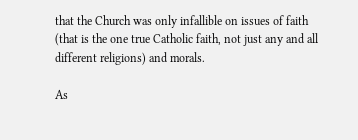that the Church was only infallible on issues of faith (that is the one true Catholic faith, not just any and all different religions) and morals.

As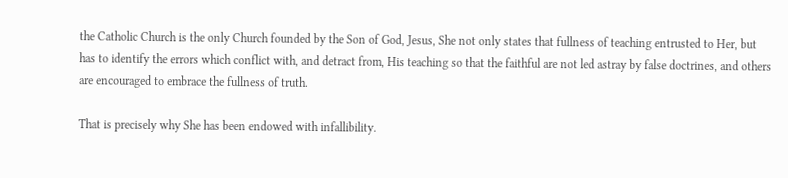the Catholic Church is the only Church founded by the Son of God, Jesus, She not only states that fullness of teaching entrusted to Her, but has to identify the errors which conflict with, and detract from, His teaching so that the faithful are not led astray by false doctrines, and others are encouraged to embrace the fullness of truth.

That is precisely why She has been endowed with infallibility.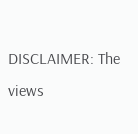DISCLAIMER: The views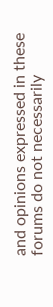and opinions expressed in these forums do not necessarily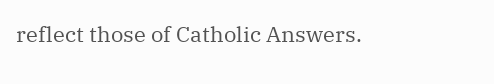reflect those of Catholic Answers.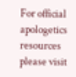For official apologetics resources please visit